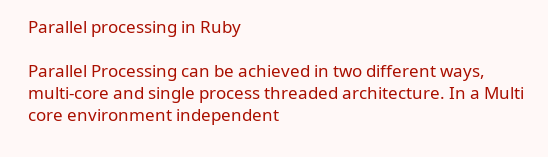Parallel processing in Ruby

Parallel Processing can be achieved in two different ways, multi-core and single process threaded architecture. In a Multi core environment independent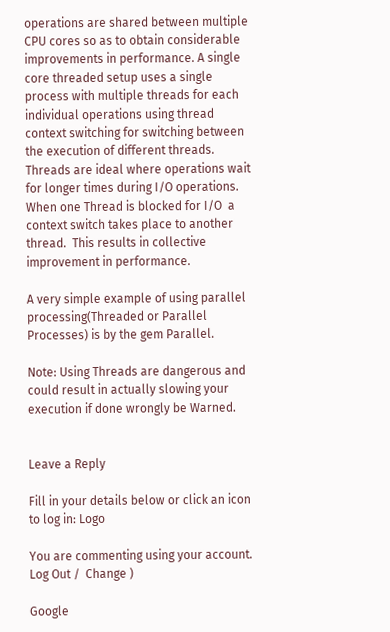operations are shared between multiple CPU cores so as to obtain considerable improvements in performance. A single core threaded setup uses a single process with multiple threads for each individual operations using thread context switching for switching between the execution of different threads.  Threads are ideal where operations wait for longer times during I/O operations. When one Thread is blocked for I/O  a context switch takes place to another thread.  This results in collective improvement in performance.

A very simple example of using parallel processing(Threaded or Parallel Processes) is by the gem Parallel.

Note: Using Threads are dangerous and could result in actually slowing your execution if done wrongly be Warned.


Leave a Reply

Fill in your details below or click an icon to log in: Logo

You are commenting using your account. Log Out /  Change )

Google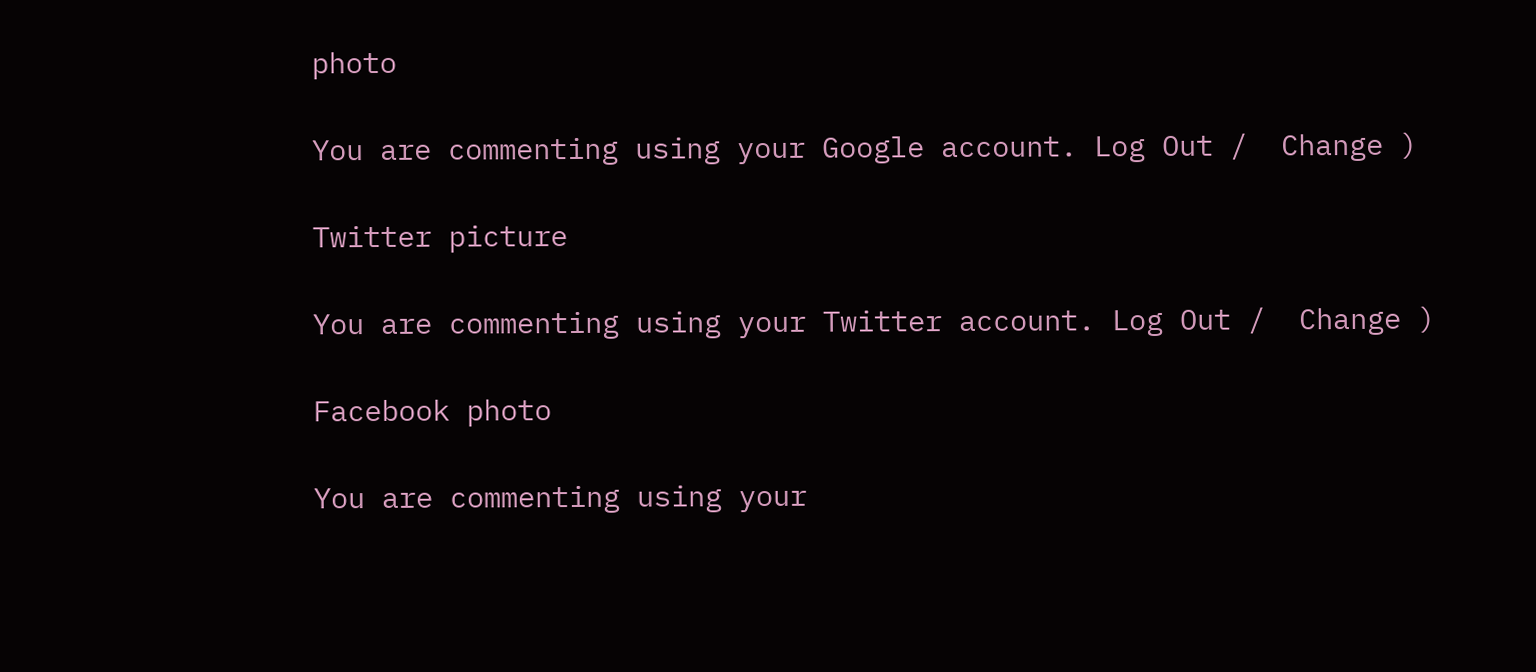photo

You are commenting using your Google account. Log Out /  Change )

Twitter picture

You are commenting using your Twitter account. Log Out /  Change )

Facebook photo

You are commenting using your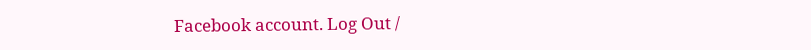Facebook account. Log Out /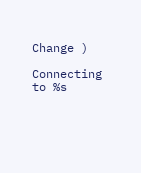Change )

Connecting to %s